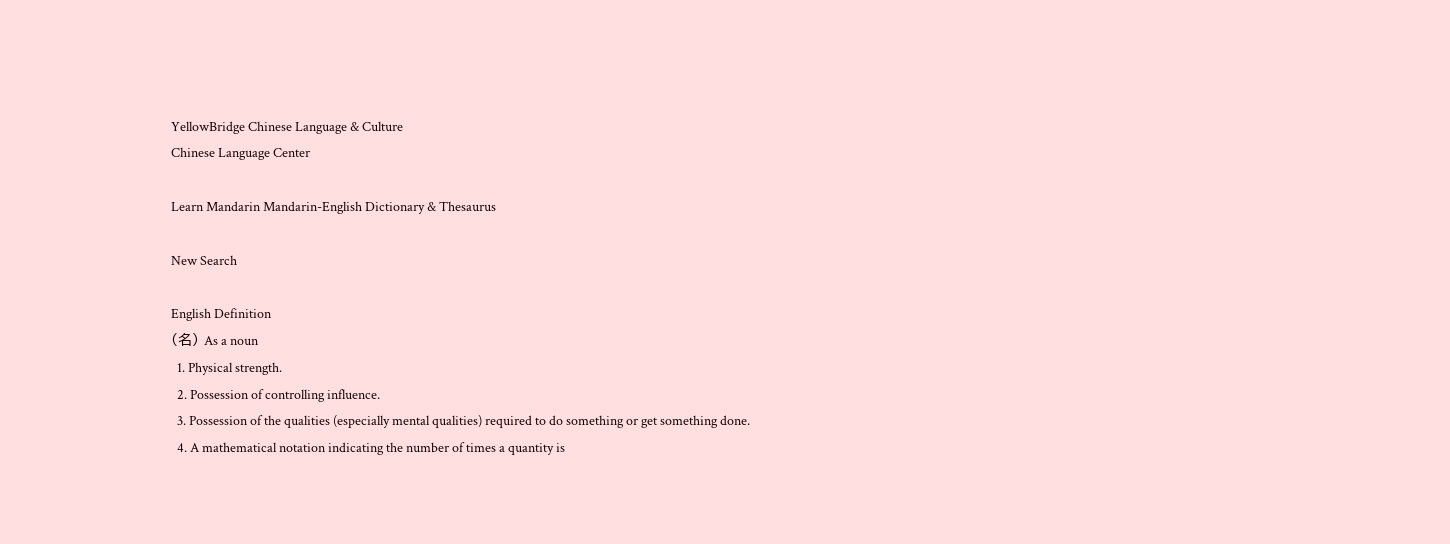YellowBridge Chinese Language & Culture
Chinese Language Center

Learn Mandarin Mandarin-English Dictionary & Thesaurus

New Search

English Definition
(名) As a noun
  1. Physical strength.
  2. Possession of controlling influence.
  3. Possession of the qualities (especially mental qualities) required to do something or get something done.
  4. A mathematical notation indicating the number of times a quantity is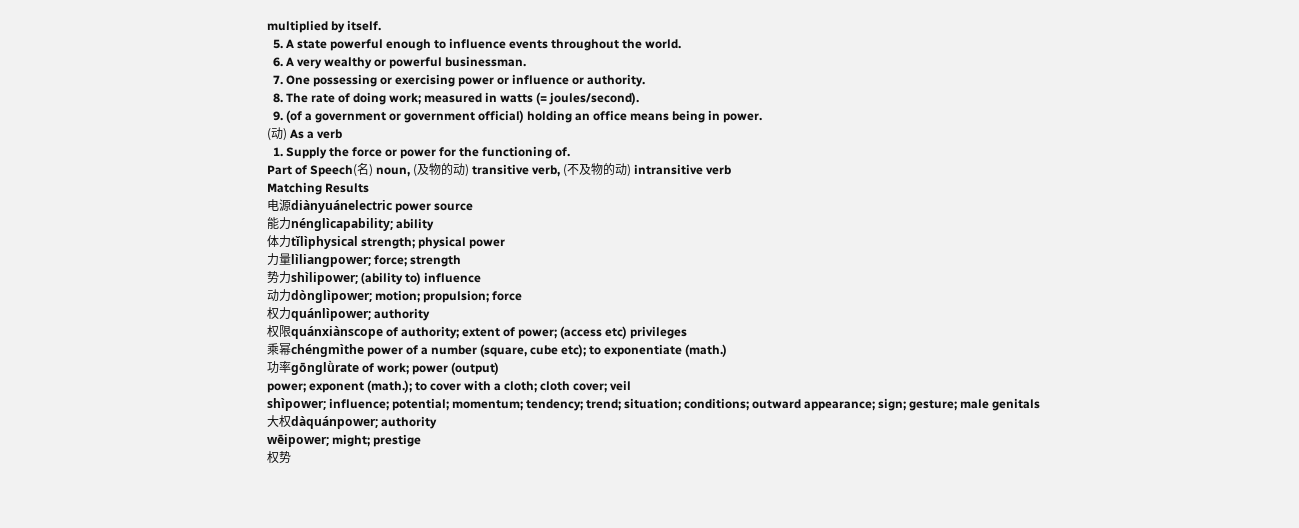multiplied by itself.
  5. A state powerful enough to influence events throughout the world.
  6. A very wealthy or powerful businessman.
  7. One possessing or exercising power or influence or authority.
  8. The rate of doing work; measured in watts (= joules/second).
  9. (of a government or government official) holding an office means being in power.
(动) As a verb
  1. Supply the force or power for the functioning of.
Part of Speech(名) noun, (及物的动) transitive verb, (不及物的动) intransitive verb
Matching Results
电源diànyuánelectric power source
能力nénglìcapability; ability
体力tǐlìphysical strength; physical power
力量lìliangpower; force; strength
势力shìlipower; (ability to) influence
动力dònglìpower; motion; propulsion; force
权力quánlìpower; authority
权限quánxiànscope of authority; extent of power; (access etc) privileges
乘幂chéngmìthe power of a number (square, cube etc); to exponentiate (math.)
功率gōnglǜrate of work; power (output)
power; exponent (math.); to cover with a cloth; cloth cover; veil
shìpower; influence; potential; momentum; tendency; trend; situation; conditions; outward appearance; sign; gesture; male genitals
大权dàquánpower; authority
wēipower; might; prestige
权势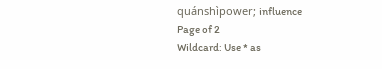quánshìpower; influence
Page of 2
Wildcard: Use * as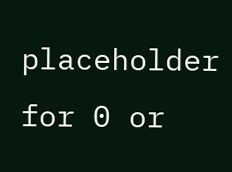placeholder for 0 or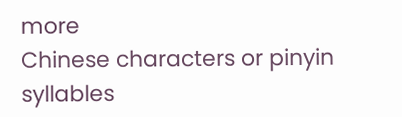more
Chinese characters or pinyin syllables